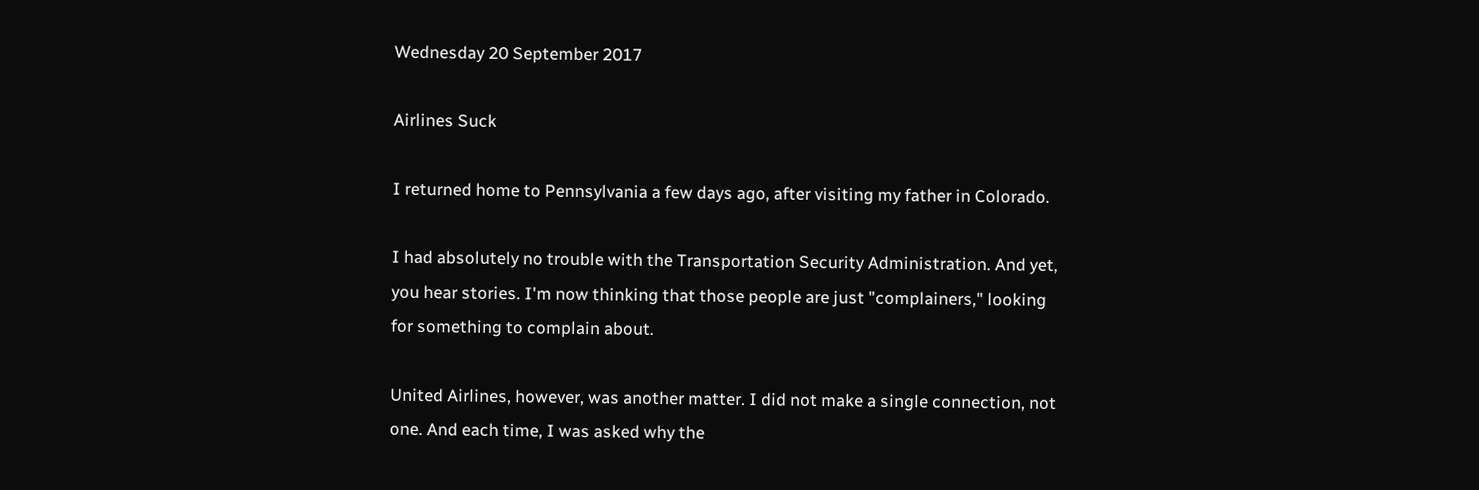Wednesday 20 September 2017

Airlines Suck

I returned home to Pennsylvania a few days ago, after visiting my father in Colorado.

I had absolutely no trouble with the Transportation Security Administration. And yet, you hear stories. I'm now thinking that those people are just "complainers," looking for something to complain about.

United Airlines, however, was another matter. I did not make a single connection, not one. And each time, I was asked why the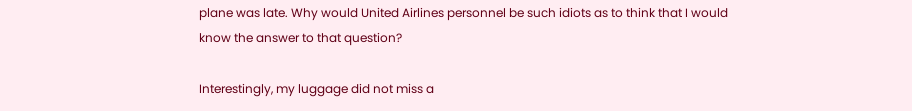plane was late. Why would United Airlines personnel be such idiots as to think that I would know the answer to that question?

Interestingly, my luggage did not miss a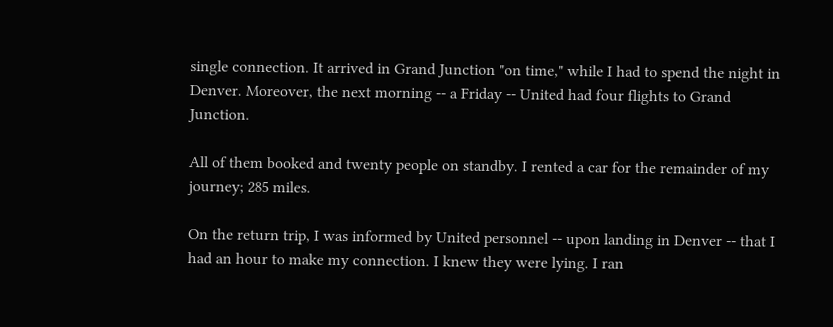single connection. It arrived in Grand Junction "on time," while I had to spend the night in Denver. Moreover, the next morning -- a Friday -- United had four flights to Grand Junction.

All of them booked and twenty people on standby. I rented a car for the remainder of my journey; 285 miles.

On the return trip, I was informed by United personnel -- upon landing in Denver -- that I had an hour to make my connection. I knew they were lying. I ran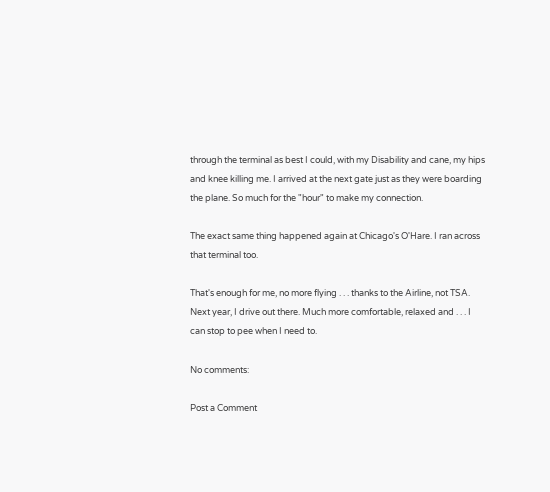through the terminal as best I could, with my Disability and cane, my hips and knee killing me. I arrived at the next gate just as they were boarding the plane. So much for the "hour" to make my connection.

The exact same thing happened again at Chicago's O'Hare. I ran across that terminal too.

That's enough for me, no more flying . . . thanks to the Airline, not TSA. Next year, I drive out there. Much more comfortable, relaxed and . . . I can stop to pee when I need to.

No comments:

Post a Comment